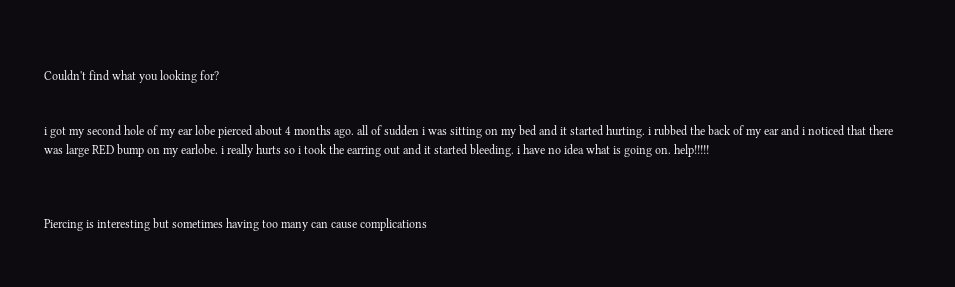Couldn't find what you looking for?


i got my second hole of my ear lobe pierced about 4 months ago. all of sudden i was sitting on my bed and it started hurting. i rubbed the back of my ear and i noticed that there was large RED bump on my earlobe. i really hurts so i took the earring out and it started bleeding. i have no idea what is going on. help!!!!!



Piercing is interesting but sometimes having too many can cause complications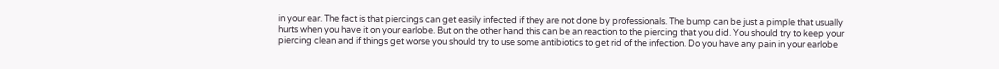in your ear. The fact is that piercings can get easily infected if they are not done by professionals. The bump can be just a pimple that usually hurts when you have it on your earlobe. But on the other hand this can be an reaction to the piercing that you did. You should try to keep your piercing clean and if things get worse you should try to use some antibiotics to get rid of the infection. Do you have any pain in your earlobe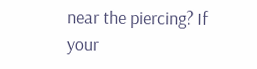near the piercing? If your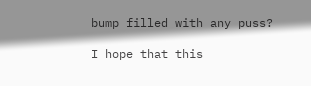bump filled with any puss?

I hope that this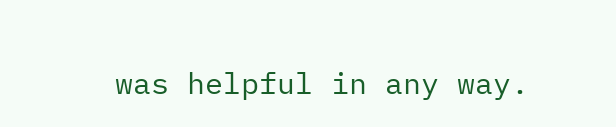was helpful in any way.